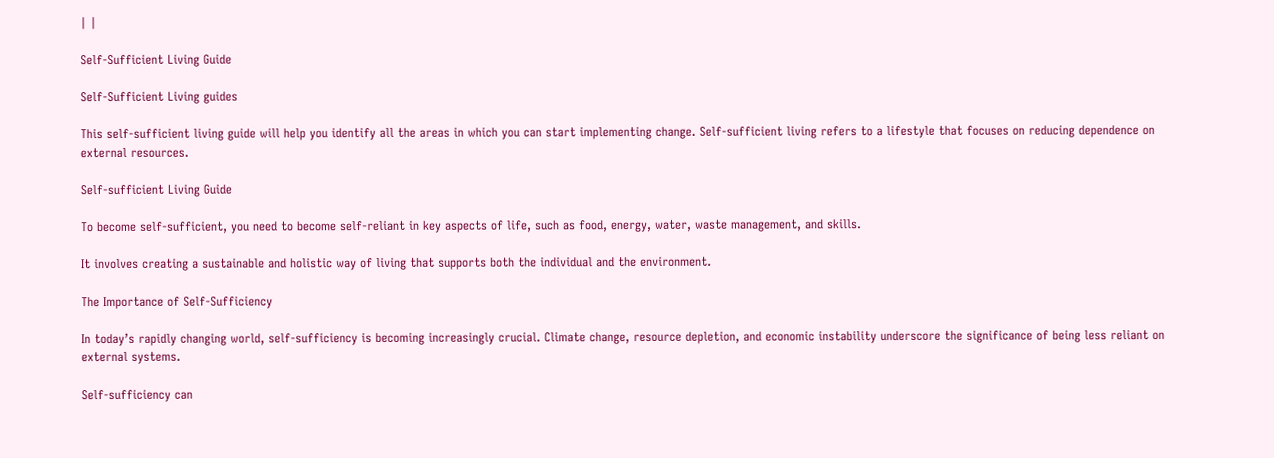| |

Self-Sufficient Living Guide

Self-Sufficient Living guides

This self-sufficient living guide will help you identify all the areas in which you can start implementing change. Self-sufficient living refers to a lifestyle that focuses on reducing dependence on external resources.

Self-sufficient Living Guide

To become self-sufficient, you need to become self-reliant in key aspects of life, such as food, energy, water, waste management, and skills.

It involves creating a sustainable and holistic way of living that supports both the individual and the environment.

The Importance of Self-Sufficiency

In today’s rapidly changing world, self-sufficiency is becoming increasingly crucial. Climate change, resource depletion, and economic instability underscore the significance of being less reliant on external systems.

Self-sufficiency can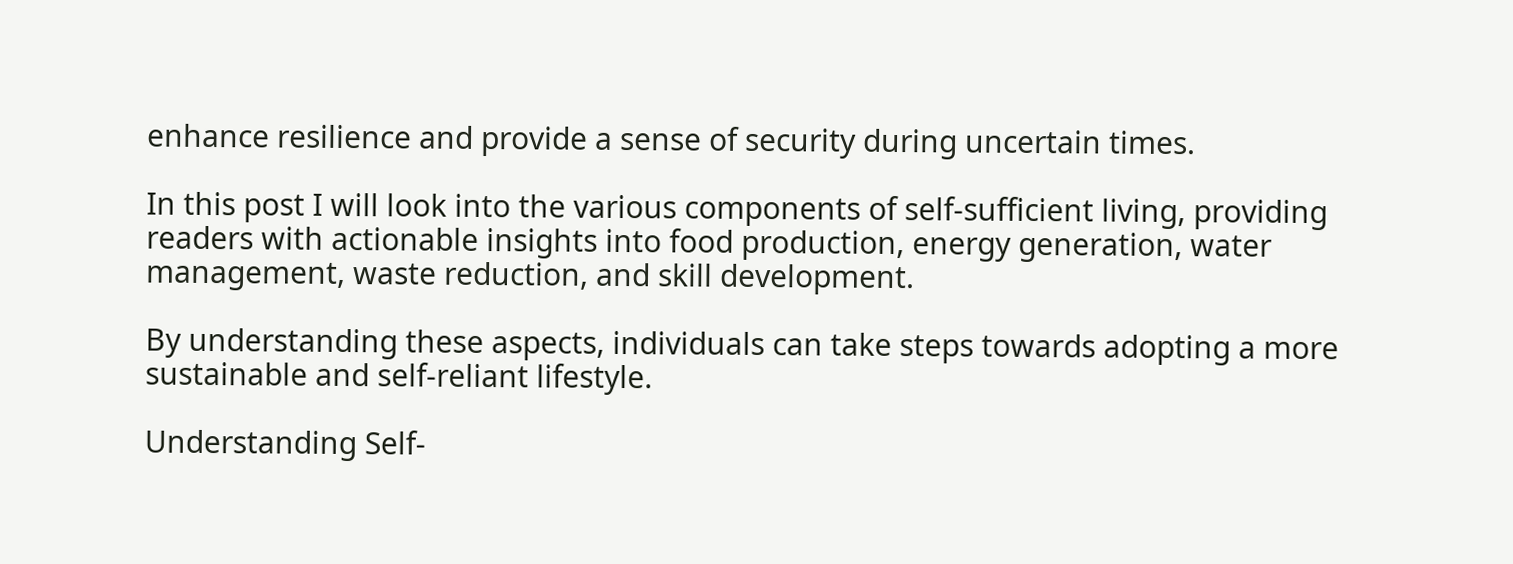enhance resilience and provide a sense of security during uncertain times.

In this post I will look into the various components of self-sufficient living, providing readers with actionable insights into food production, energy generation, water management, waste reduction, and skill development.

By understanding these aspects, individuals can take steps towards adopting a more sustainable and self-reliant lifestyle.

Understanding Self-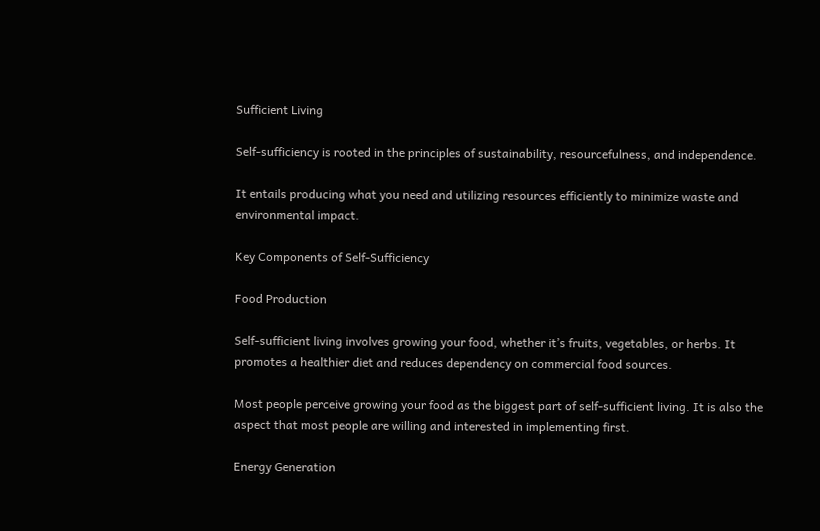Sufficient Living

Self-sufficiency is rooted in the principles of sustainability, resourcefulness, and independence.

It entails producing what you need and utilizing resources efficiently to minimize waste and environmental impact.

Key Components of Self-Sufficiency

Food Production

Self-sufficient living involves growing your food, whether it’s fruits, vegetables, or herbs. It promotes a healthier diet and reduces dependency on commercial food sources.

Most people perceive growing your food as the biggest part of self-sufficient living. It is also the aspect that most people are willing and interested in implementing first.

Energy Generation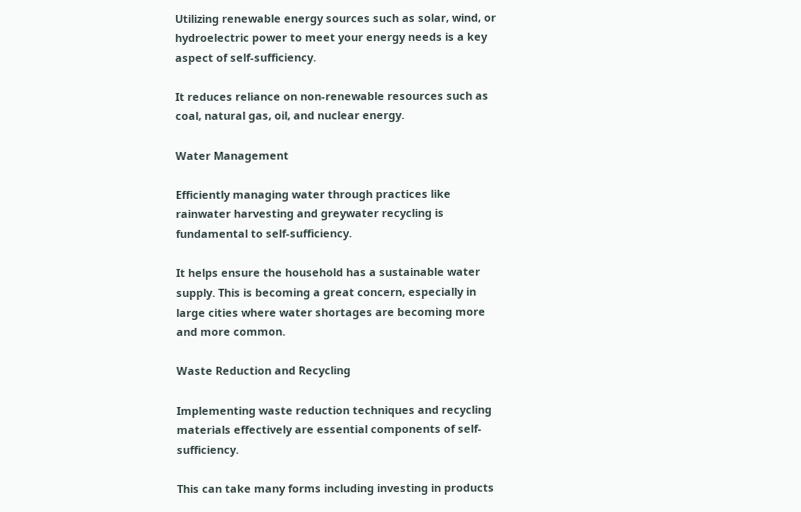Utilizing renewable energy sources such as solar, wind, or hydroelectric power to meet your energy needs is a key aspect of self-sufficiency.

It reduces reliance on non-renewable resources such as coal, natural gas, oil, and nuclear energy.

Water Management

Efficiently managing water through practices like rainwater harvesting and greywater recycling is fundamental to self-sufficiency.

It helps ensure the household has a sustainable water supply. This is becoming a great concern, especially in large cities where water shortages are becoming more and more common.

Waste Reduction and Recycling

Implementing waste reduction techniques and recycling materials effectively are essential components of self-sufficiency.

This can take many forms including investing in products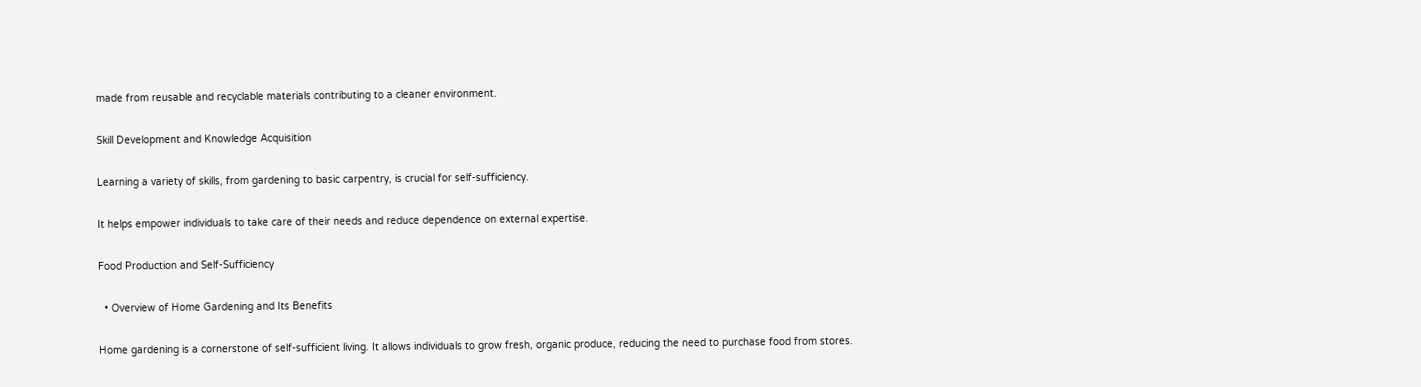made from reusable and recyclable materials contributing to a cleaner environment.

Skill Development and Knowledge Acquisition

Learning a variety of skills, from gardening to basic carpentry, is crucial for self-sufficiency.

It helps empower individuals to take care of their needs and reduce dependence on external expertise.

Food Production and Self-Sufficiency

  • Overview of Home Gardening and Its Benefits

Home gardening is a cornerstone of self-sufficient living. It allows individuals to grow fresh, organic produce, reducing the need to purchase food from stores.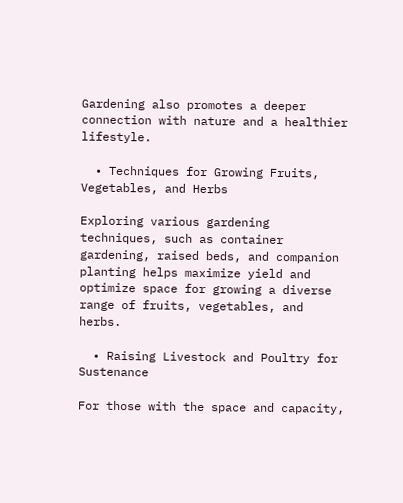Gardening also promotes a deeper connection with nature and a healthier lifestyle.

  • Techniques for Growing Fruits, Vegetables, and Herbs

Exploring various gardening techniques, such as container gardening, raised beds, and companion planting helps maximize yield and optimize space for growing a diverse range of fruits, vegetables, and herbs.

  • Raising Livestock and Poultry for Sustenance

For those with the space and capacity,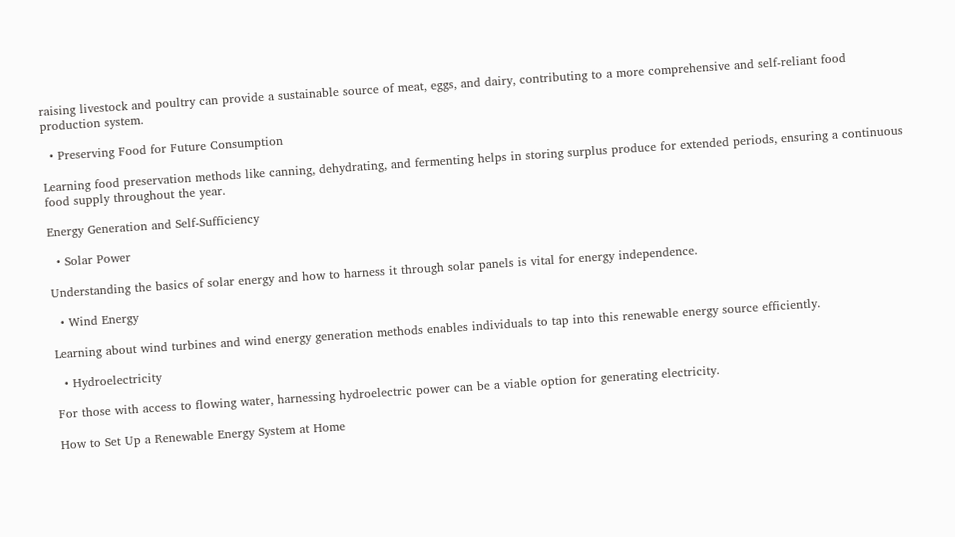raising livestock and poultry can provide a sustainable source of meat, eggs, and dairy, contributing to a more comprehensive and self-reliant food production system.

  • Preserving Food for Future Consumption

Learning food preservation methods like canning, dehydrating, and fermenting helps in storing surplus produce for extended periods, ensuring a continuous food supply throughout the year.

Energy Generation and Self-Sufficiency

  • Solar Power

Understanding the basics of solar energy and how to harness it through solar panels is vital for energy independence.

  • Wind Energy

Learning about wind turbines and wind energy generation methods enables individuals to tap into this renewable energy source efficiently.

  • Hydroelectricity

For those with access to flowing water, harnessing hydroelectric power can be a viable option for generating electricity.

How to Set Up a Renewable Energy System at Home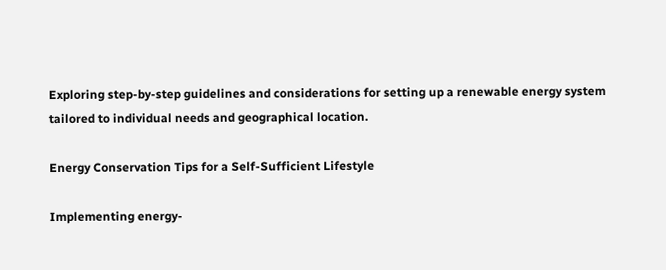Exploring step-by-step guidelines and considerations for setting up a renewable energy system tailored to individual needs and geographical location.

Energy Conservation Tips for a Self-Sufficient Lifestyle

Implementing energy-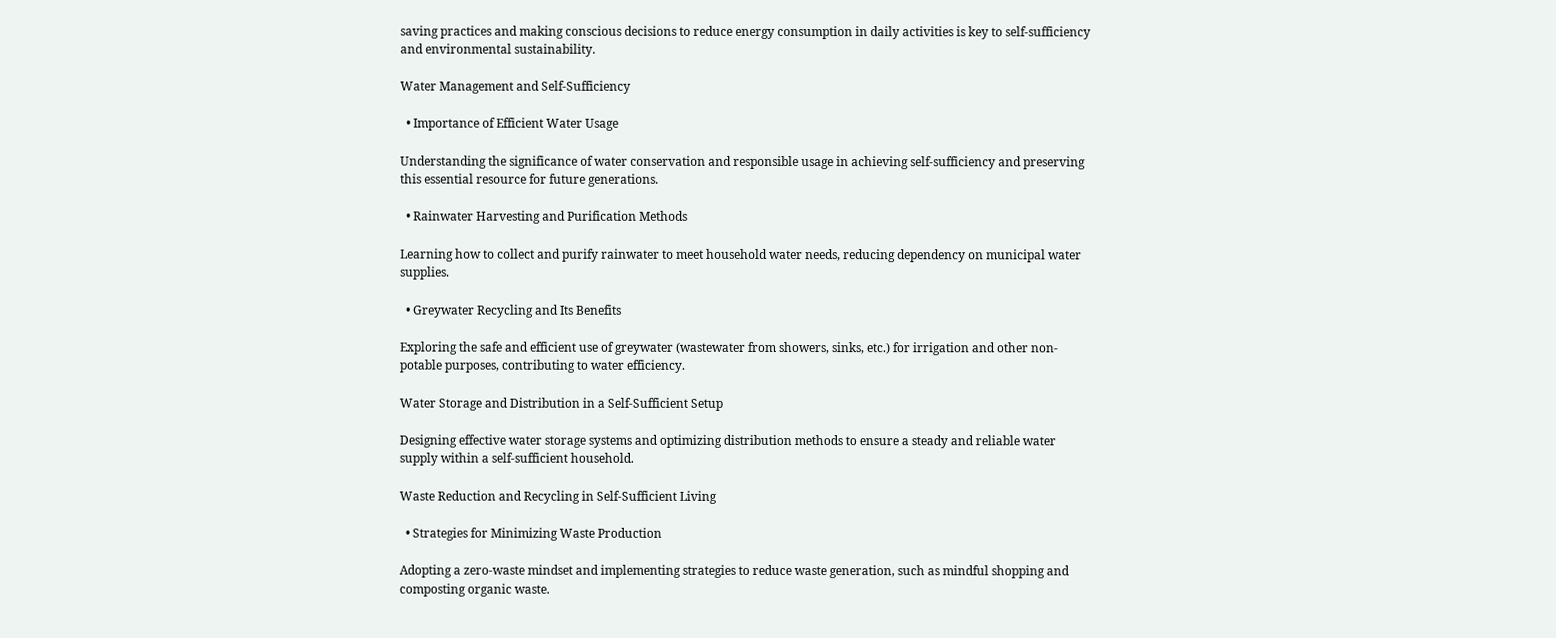saving practices and making conscious decisions to reduce energy consumption in daily activities is key to self-sufficiency and environmental sustainability.

Water Management and Self-Sufficiency

  • Importance of Efficient Water Usage

Understanding the significance of water conservation and responsible usage in achieving self-sufficiency and preserving this essential resource for future generations.

  • Rainwater Harvesting and Purification Methods

Learning how to collect and purify rainwater to meet household water needs, reducing dependency on municipal water supplies.

  • Greywater Recycling and Its Benefits

Exploring the safe and efficient use of greywater (wastewater from showers, sinks, etc.) for irrigation and other non-potable purposes, contributing to water efficiency.

Water Storage and Distribution in a Self-Sufficient Setup

Designing effective water storage systems and optimizing distribution methods to ensure a steady and reliable water supply within a self-sufficient household.

Waste Reduction and Recycling in Self-Sufficient Living

  • Strategies for Minimizing Waste Production

Adopting a zero-waste mindset and implementing strategies to reduce waste generation, such as mindful shopping and composting organic waste.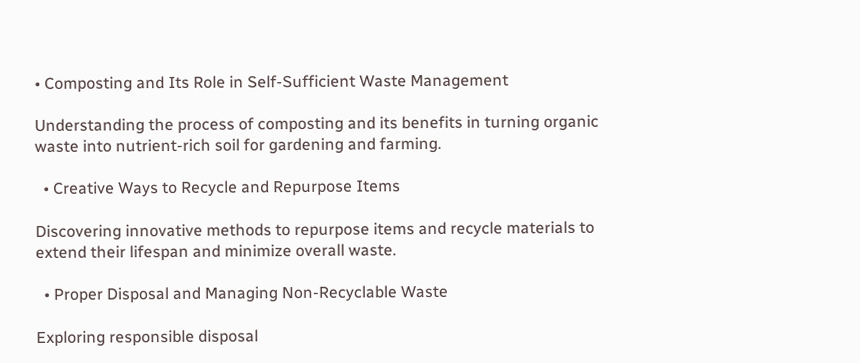• Composting and Its Role in Self-Sufficient Waste Management

Understanding the process of composting and its benefits in turning organic waste into nutrient-rich soil for gardening and farming.

  • Creative Ways to Recycle and Repurpose Items

Discovering innovative methods to repurpose items and recycle materials to extend their lifespan and minimize overall waste.

  • Proper Disposal and Managing Non-Recyclable Waste

Exploring responsible disposal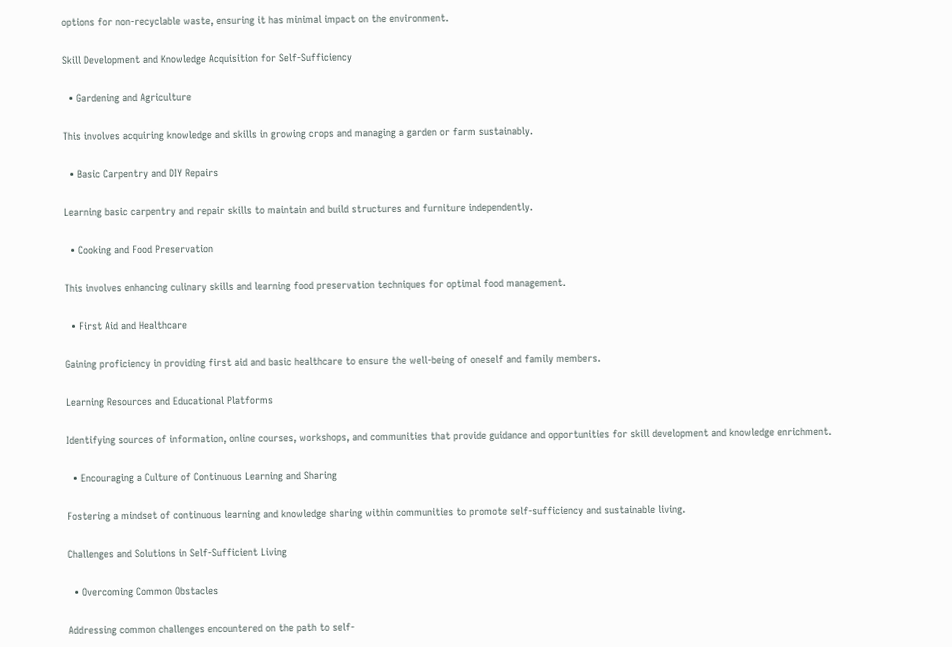options for non-recyclable waste, ensuring it has minimal impact on the environment.

Skill Development and Knowledge Acquisition for Self-Sufficiency

  • Gardening and Agriculture

This involves acquiring knowledge and skills in growing crops and managing a garden or farm sustainably.

  • Basic Carpentry and DIY Repairs

Learning basic carpentry and repair skills to maintain and build structures and furniture independently.

  • Cooking and Food Preservation

This involves enhancing culinary skills and learning food preservation techniques for optimal food management.

  • First Aid and Healthcare

Gaining proficiency in providing first aid and basic healthcare to ensure the well-being of oneself and family members.

Learning Resources and Educational Platforms

Identifying sources of information, online courses, workshops, and communities that provide guidance and opportunities for skill development and knowledge enrichment.

  • Encouraging a Culture of Continuous Learning and Sharing

Fostering a mindset of continuous learning and knowledge sharing within communities to promote self-sufficiency and sustainable living.

Challenges and Solutions in Self-Sufficient Living

  • Overcoming Common Obstacles

Addressing common challenges encountered on the path to self-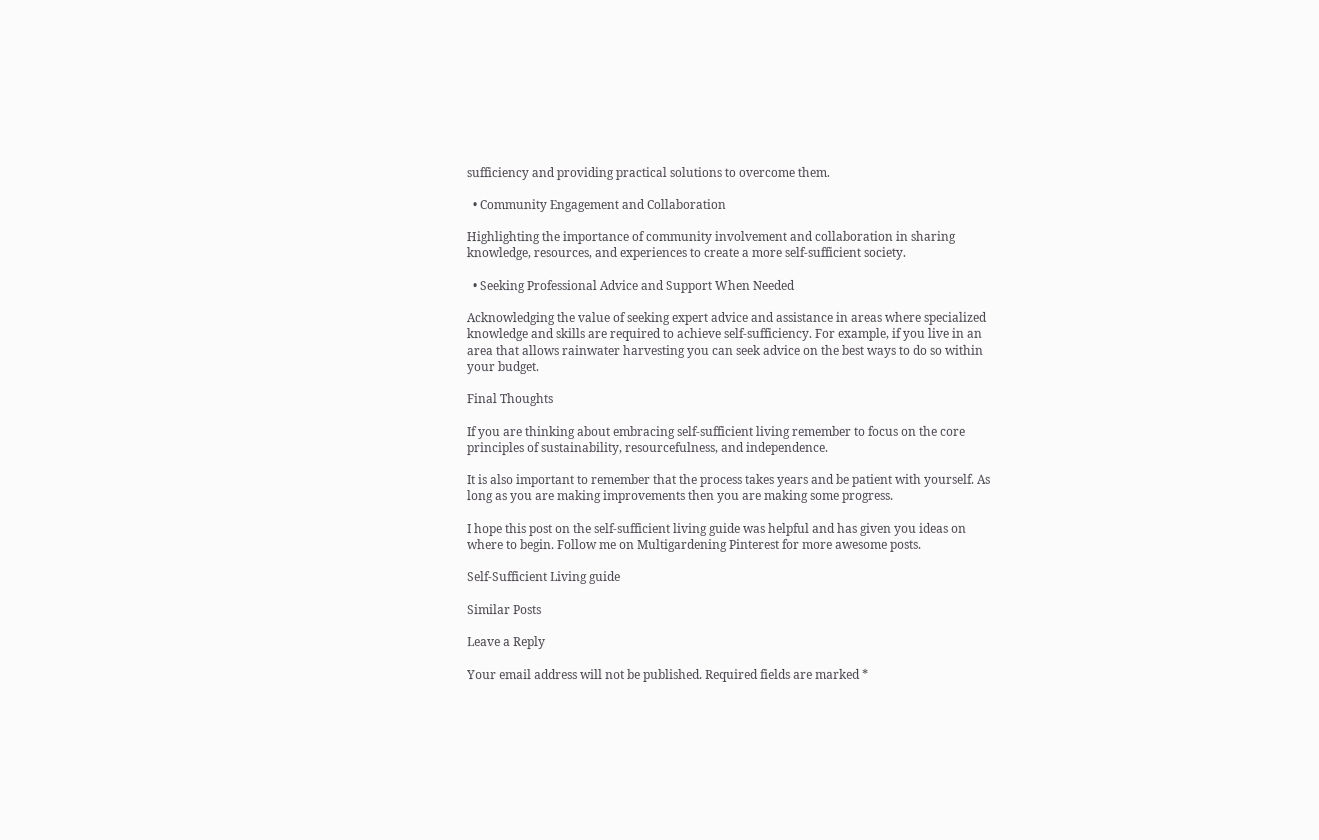sufficiency and providing practical solutions to overcome them.

  • Community Engagement and Collaboration

Highlighting the importance of community involvement and collaboration in sharing knowledge, resources, and experiences to create a more self-sufficient society.

  • Seeking Professional Advice and Support When Needed

Acknowledging the value of seeking expert advice and assistance in areas where specialized knowledge and skills are required to achieve self-sufficiency. For example, if you live in an area that allows rainwater harvesting you can seek advice on the best ways to do so within your budget.

Final Thoughts

If you are thinking about embracing self-sufficient living remember to focus on the core principles of sustainability, resourcefulness, and independence.

It is also important to remember that the process takes years and be patient with yourself. As long as you are making improvements then you are making some progress.

I hope this post on the self-sufficient living guide was helpful and has given you ideas on where to begin. Follow me on Multigardening Pinterest for more awesome posts.

Self-Sufficient Living guide

Similar Posts

Leave a Reply

Your email address will not be published. Required fields are marked *